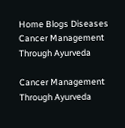Home Blogs Diseases Cancer Management Through Ayurveda

Cancer Management Through Ayurveda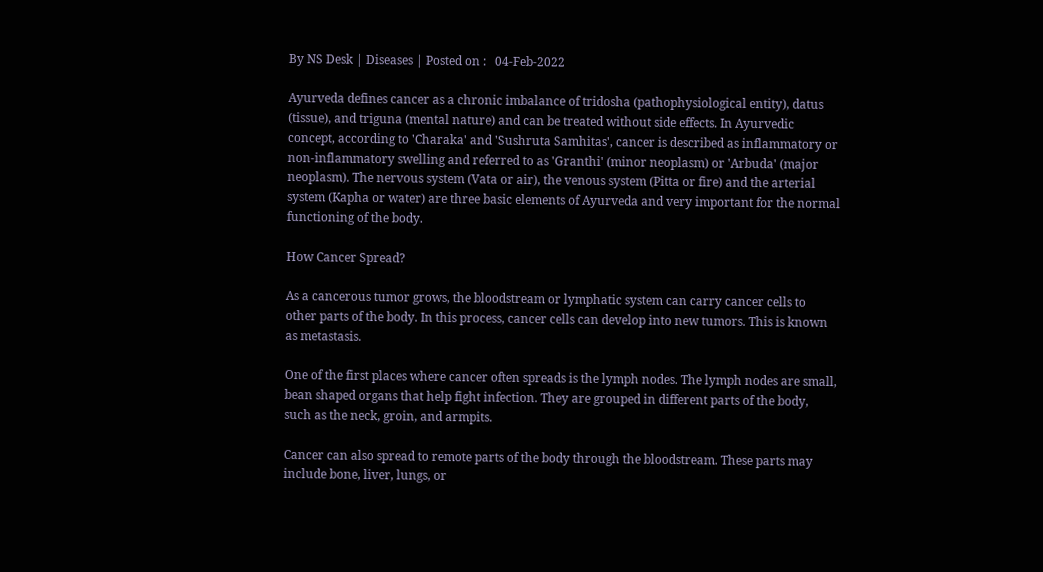By NS Desk | Diseases | Posted on :   04-Feb-2022

Ayurveda defines cancer as a chronic imbalance of tridosha (pathophysiological entity), datus (tissue), and triguna (mental nature) and can be treated without side effects. In Ayurvedic concept, according to 'Charaka' and 'Sushruta Samhitas', cancer is described as inflammatory or non-inflammatory swelling and referred to as 'Granthi' (minor neoplasm) or 'Arbuda' (major neoplasm). The nervous system (Vata or air), the venous system (Pitta or fire) and the arterial system (Kapha or water) are three basic elements of Ayurveda and very important for the normal functioning of the body.

How Cancer Spread?

As a cancerous tumor grows, the bloodstream or lymphatic system can carry cancer cells to other parts of the body. In this process, cancer cells can develop into new tumors. This is known as metastasis.

One of the first places where cancer often spreads is the lymph nodes. The lymph nodes are small, bean shaped organs that help fight infection. They are grouped in different parts of the body, such as the neck, groin, and armpits.

Cancer can also spread to remote parts of the body through the bloodstream. These parts may include bone, liver, lungs, or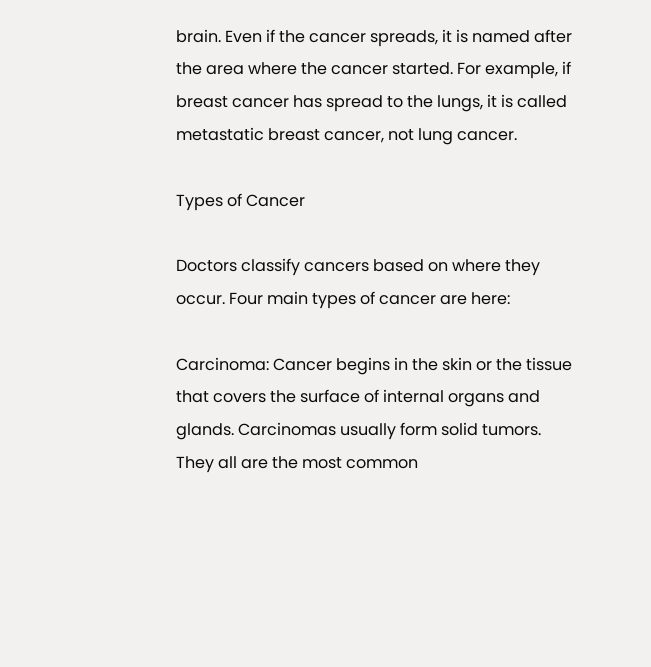brain. Even if the cancer spreads, it is named after the area where the cancer started. For example, if breast cancer has spread to the lungs, it is called metastatic breast cancer, not lung cancer.

Types of Cancer

Doctors classify cancers based on where they occur. Four main types of cancer are here:

Carcinoma: Cancer begins in the skin or the tissue that covers the surface of internal organs and glands. Carcinomas usually form solid tumors. They all are the most common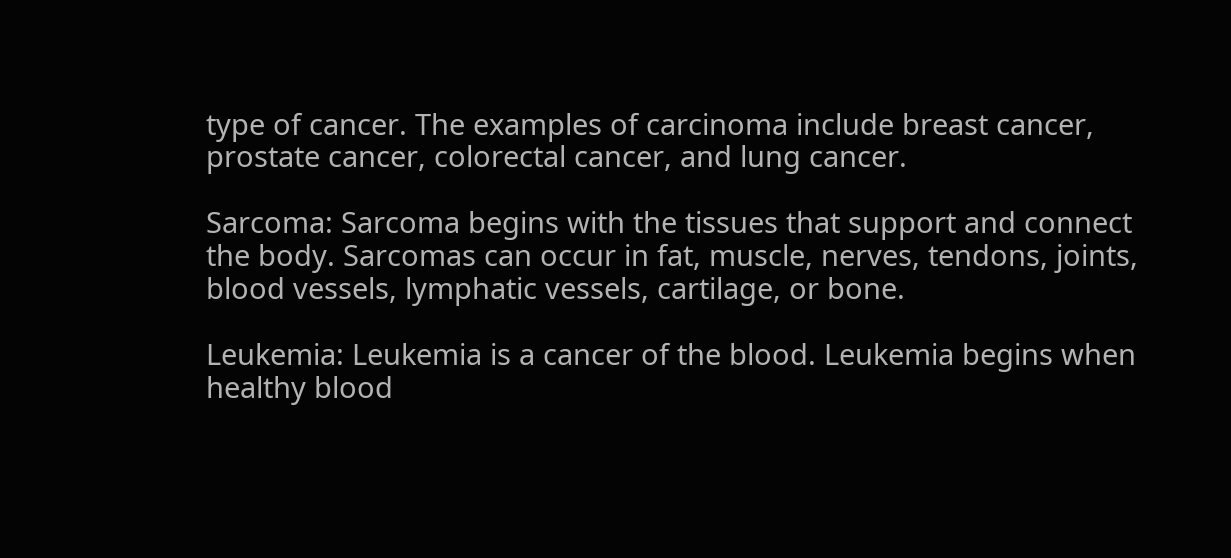type of cancer. The examples of carcinoma include breast cancer, prostate cancer, colorectal cancer, and lung cancer.

Sarcoma: Sarcoma begins with the tissues that support and connect the body. Sarcomas can occur in fat, muscle, nerves, tendons, joints, blood vessels, lymphatic vessels, cartilage, or bone.

Leukemia: Leukemia is a cancer of the blood. Leukemia begins when healthy blood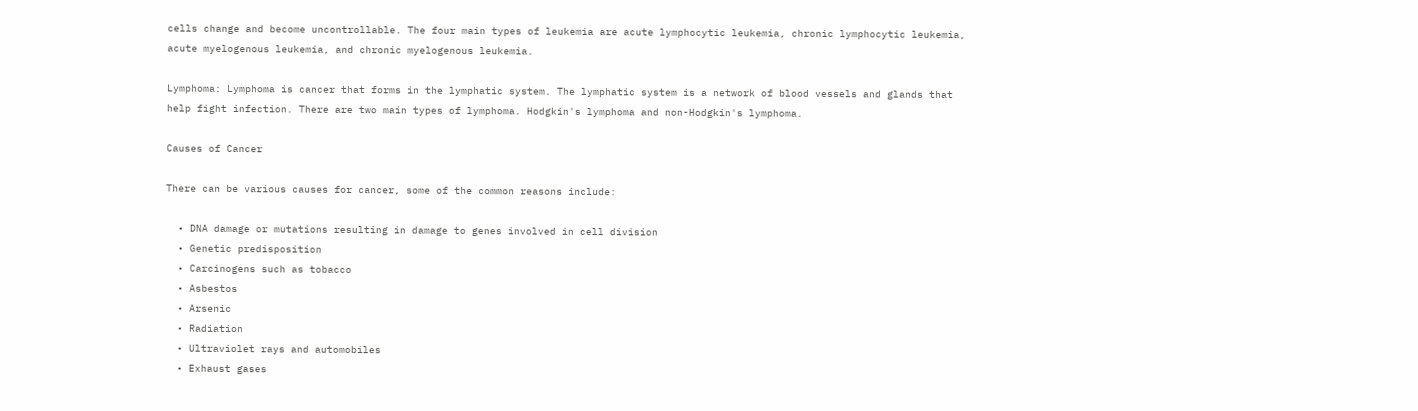cells change and become uncontrollable. The four main types of leukemia are acute lymphocytic leukemia, chronic lymphocytic leukemia, acute myelogenous leukemia, and chronic myelogenous leukemia.

Lymphoma: Lymphoma is cancer that forms in the lymphatic system. The lymphatic system is a network of blood vessels and glands that help fight infection. There are two main types of lymphoma. Hodgkin's lymphoma and non-Hodgkin's lymphoma.

Causes of Cancer

There can be various causes for cancer, some of the common reasons include:

  • DNA damage or mutations resulting in damage to genes involved in cell division
  • Genetic predisposition
  • Carcinogens such as tobacco
  • Asbestos
  • Arsenic
  • Radiation
  • Ultraviolet rays and automobiles
  • Exhaust gases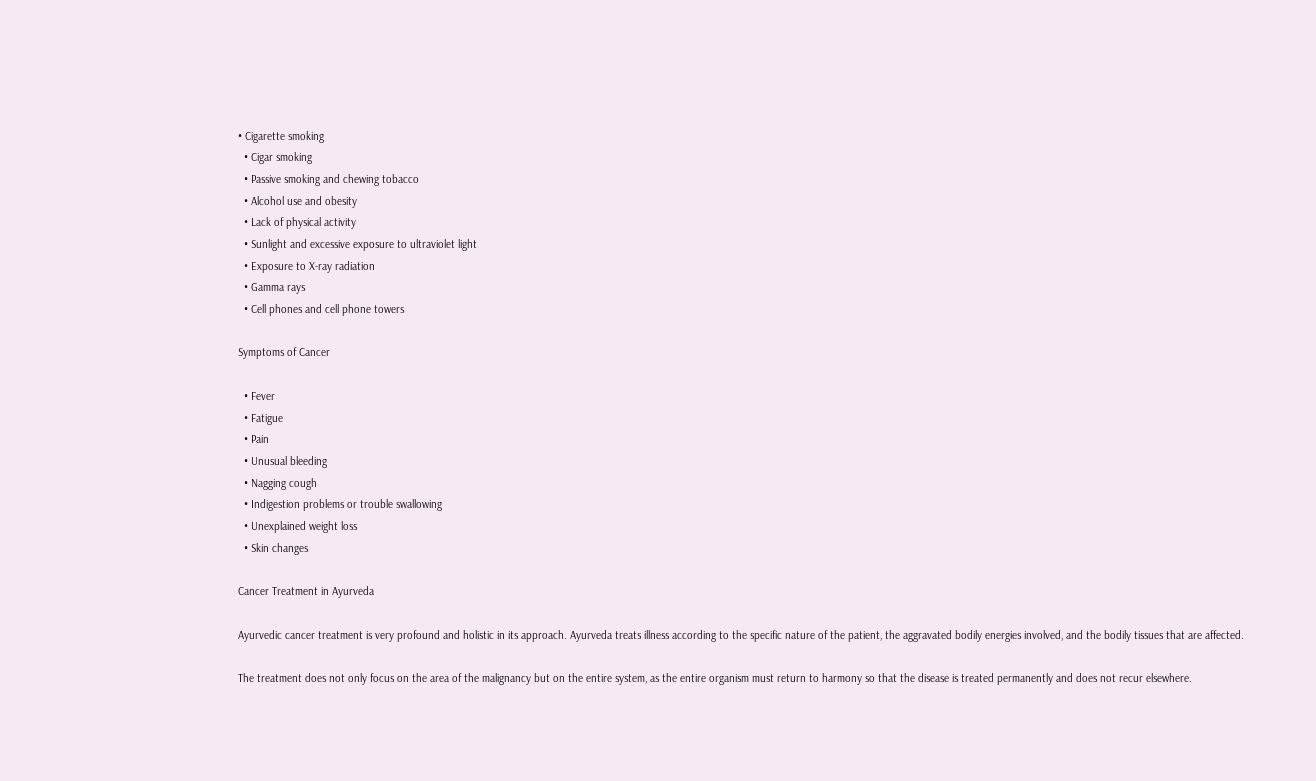• Cigarette smoking
  • Cigar smoking
  • Passive smoking and chewing tobacco
  • Alcohol use and obesity
  • Lack of physical activity
  • Sunlight and excessive exposure to ultraviolet light
  • Exposure to X-ray radiation
  • Gamma rays
  • Cell phones and cell phone towers

Symptoms of Cancer

  • Fever
  • Fatigue
  • Pain
  • Unusual bleeding
  • Nagging cough
  • Indigestion problems or trouble swallowing
  • Unexplained weight loss
  • Skin changes

Cancer Treatment in Ayurveda

Ayurvedic cancer treatment is very profound and holistic in its approach. Ayurveda treats illness according to the specific nature of the patient, the aggravated bodily energies involved, and the bodily tissues that are affected.

The treatment does not only focus on the area of the malignancy but on the entire system, as the entire organism must return to harmony so that the disease is treated permanently and does not recur elsewhere.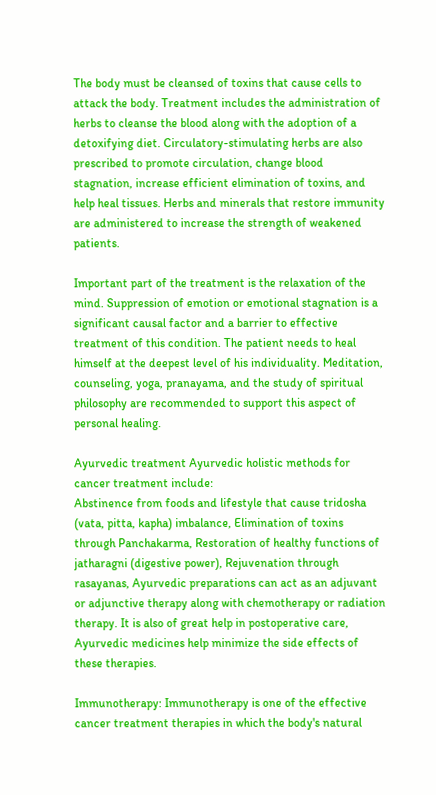The body must be cleansed of toxins that cause cells to attack the body. Treatment includes the administration of herbs to cleanse the blood along with the adoption of a detoxifying diet. Circulatory-stimulating herbs are also prescribed to promote circulation, change blood stagnation, increase efficient elimination of toxins, and help heal tissues. Herbs and minerals that restore immunity are administered to increase the strength of weakened patients.

Important part of the treatment is the relaxation of the mind. Suppression of emotion or emotional stagnation is a significant causal factor and a barrier to effective treatment of this condition. The patient needs to heal himself at the deepest level of his individuality. Meditation, counseling, yoga, pranayama, and the study of spiritual philosophy are recommended to support this aspect of personal healing.

Ayurvedic treatment Ayurvedic holistic methods for cancer treatment include:
Abstinence from foods and lifestyle that cause tridosha (vata, pitta, kapha) imbalance, Elimination of toxins through Panchakarma, Restoration of healthy functions of jatharagni (digestive power), Rejuvenation through rasayanas, Ayurvedic preparations can act as an adjuvant or adjunctive therapy along with chemotherapy or radiation therapy. It is also of great help in postoperative care, Ayurvedic medicines help minimize the side effects of these therapies.

Immunotherapy: Immunotherapy is one of the effective cancer treatment therapies in which the body's natural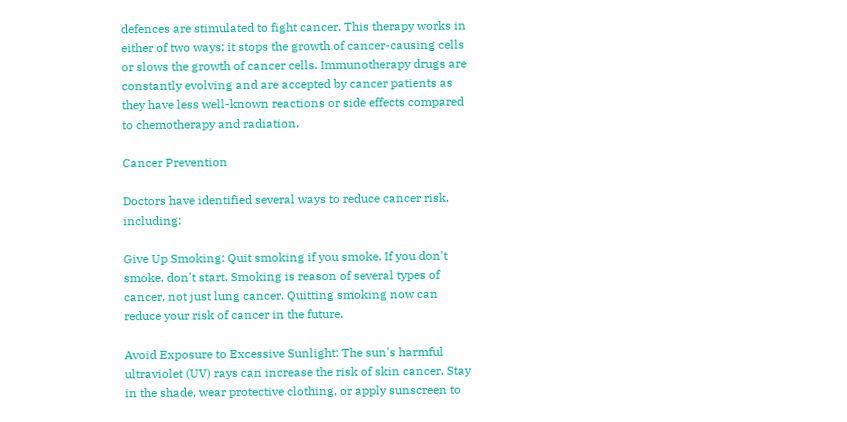defences are stimulated to fight cancer. This therapy works in either of two ways: it stops the growth of cancer-causing cells or slows the growth of cancer cells. Immunotherapy drugs are constantly evolving and are accepted by cancer patients as they have less well-known reactions or side effects compared to chemotherapy and radiation.

Cancer Prevention

Doctors have identified several ways to reduce cancer risk, including:

Give Up Smoking: Quit smoking if you smoke. If you don't smoke, don't start. Smoking is reason of several types of cancer, not just lung cancer. Quitting smoking now can reduce your risk of cancer in the future.

Avoid Exposure to Excessive Sunlight: The sun's harmful ultraviolet (UV) rays can increase the risk of skin cancer. Stay in the shade, wear protective clothing, or apply sunscreen to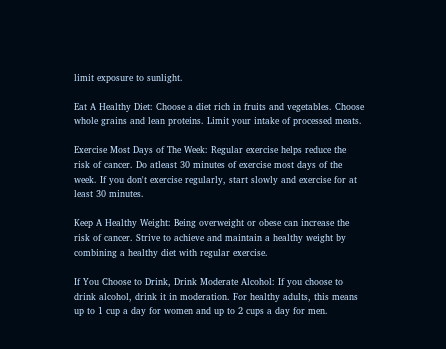limit exposure to sunlight.

Eat A Healthy Diet: Choose a diet rich in fruits and vegetables. Choose whole grains and lean proteins. Limit your intake of processed meats.

Exercise Most Days of The Week: Regular exercise helps reduce the risk of cancer. Do atleast 30 minutes of exercise most days of the week. If you don't exercise regularly, start slowly and exercise for at least 30 minutes.

Keep A Healthy Weight: Being overweight or obese can increase the risk of cancer. Strive to achieve and maintain a healthy weight by combining a healthy diet with regular exercise.

If You Choose to Drink, Drink Moderate Alcohol: If you choose to drink alcohol, drink it in moderation. For healthy adults, this means up to 1 cup a day for women and up to 2 cups a day for men.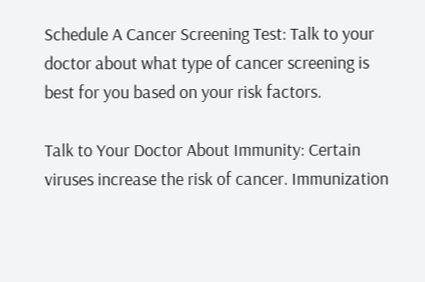Schedule A Cancer Screening Test: Talk to your doctor about what type of cancer screening is best for you based on your risk factors.

Talk to Your Doctor About Immunity: Certain viruses increase the risk of cancer. Immunization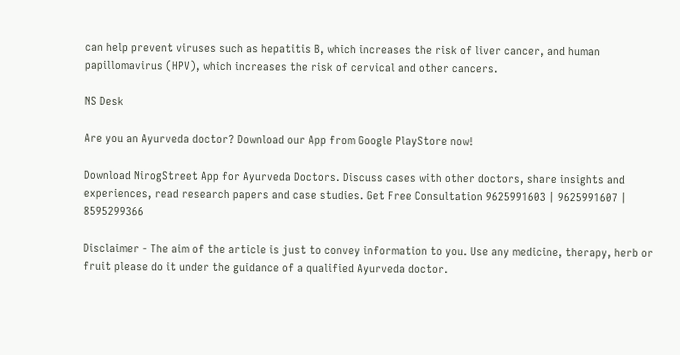can help prevent viruses such as hepatitis B, which increases the risk of liver cancer, and human papillomavirus (HPV), which increases the risk of cervical and other cancers.

NS Desk

Are you an Ayurveda doctor? Download our App from Google PlayStore now!

Download NirogStreet App for Ayurveda Doctors. Discuss cases with other doctors, share insights and experiences, read research papers and case studies. Get Free Consultation 9625991603 | 9625991607 | 8595299366

Disclaimer - The aim of the article is just to convey information to you. Use any medicine, therapy, herb or fruit please do it under the guidance of a qualified Ayurveda doctor.